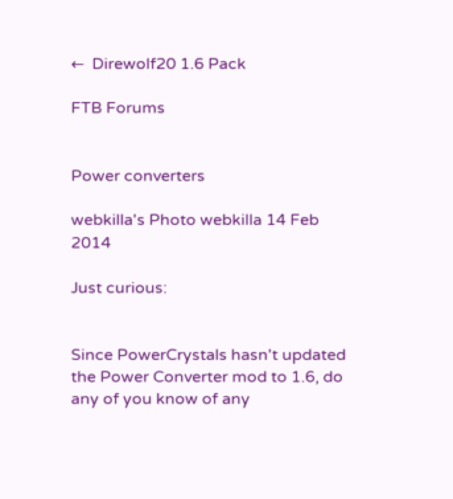←  Direwolf20 1.6 Pack

FTB Forums


Power converters

webkilla's Photo webkilla 14 Feb 2014

Just curious:


Since PowerCrystals hasn't updated the Power Converter mod to 1.6, do any of you know of any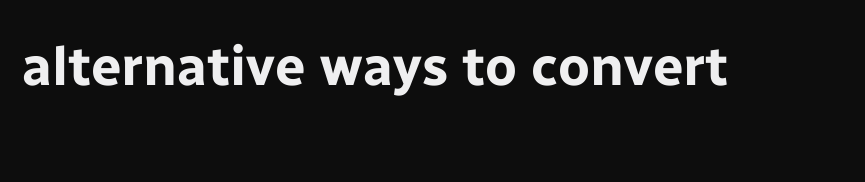alternative ways to convert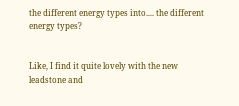the different energy types into.... the different energy types?


Like, I find it quite lovely with the new leadstone and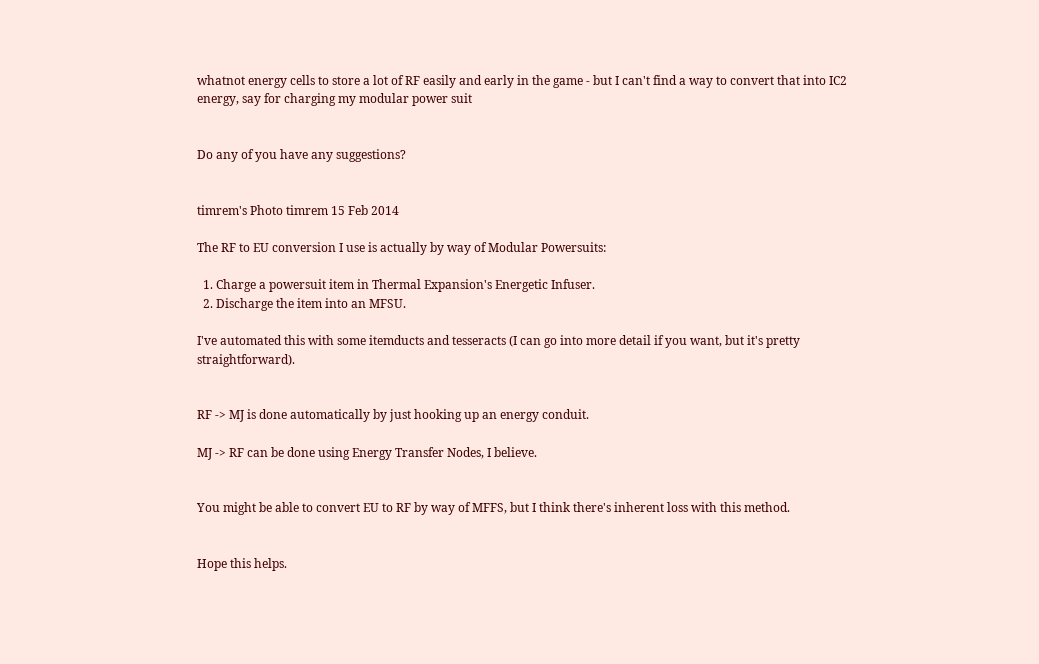whatnot energy cells to store a lot of RF easily and early in the game - but I can't find a way to convert that into IC2 energy, say for charging my modular power suit


Do any of you have any suggestions?


timrem's Photo timrem 15 Feb 2014

The RF to EU conversion I use is actually by way of Modular Powersuits:

  1. Charge a powersuit item in Thermal Expansion's Energetic Infuser.
  2. Discharge the item into an MFSU.

I've automated this with some itemducts and tesseracts (I can go into more detail if you want, but it's pretty straightforward).


RF -> MJ is done automatically by just hooking up an energy conduit.

MJ -> RF can be done using Energy Transfer Nodes, I believe.


You might be able to convert EU to RF by way of MFFS, but I think there's inherent loss with this method.


Hope this helps.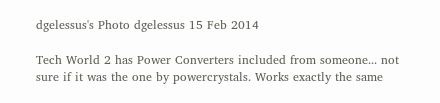dgelessus's Photo dgelessus 15 Feb 2014

Tech World 2 has Power Converters included from someone... not sure if it was the one by powercrystals. Works exactly the same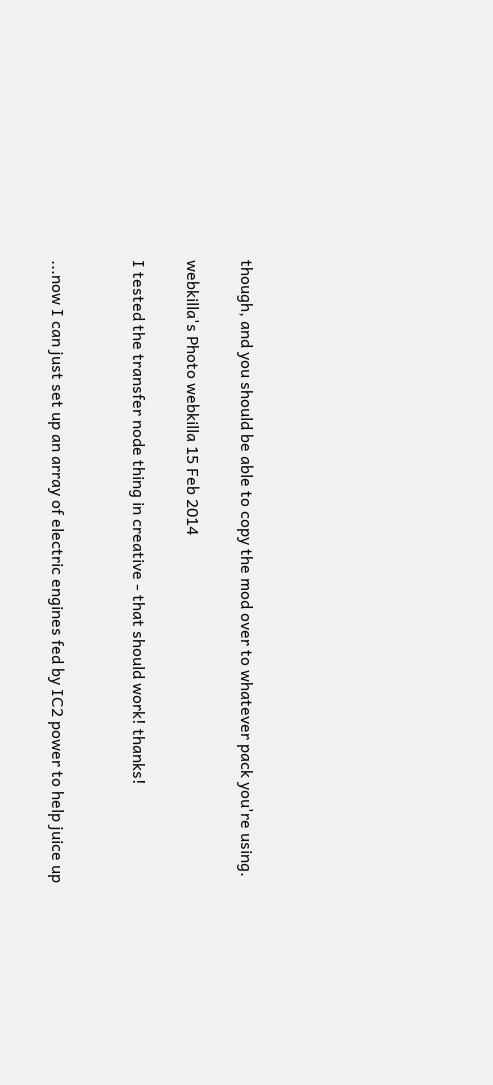though, and you should be able to copy the mod over to whatever pack you're using.

webkilla's Photo webkilla 15 Feb 2014

I tested the transfer node thing in creative - that should work! thanks!


...now I can just set up an array of electric engines fed by IC2 power to help juice up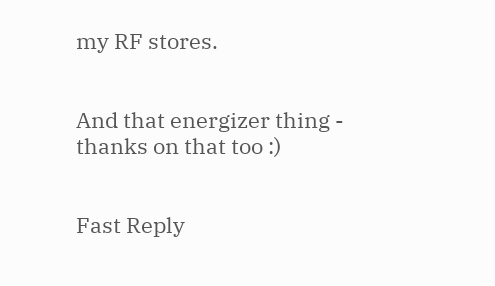my RF stores.


And that energizer thing - thanks on that too :)


Fast Reply